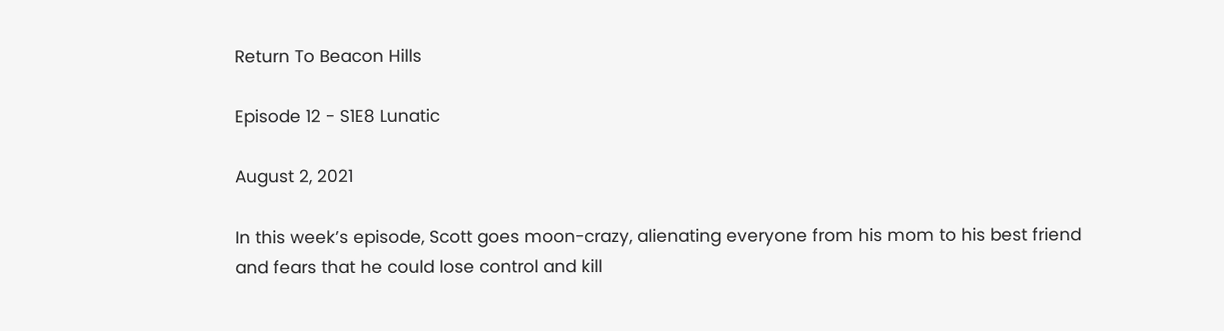Return To Beacon Hills

Episode 12 - S1E8 Lunatic

August 2, 2021

In this week’s episode, Scott goes moon-crazy, alienating everyone from his mom to his best friend and fears that he could lose control and kill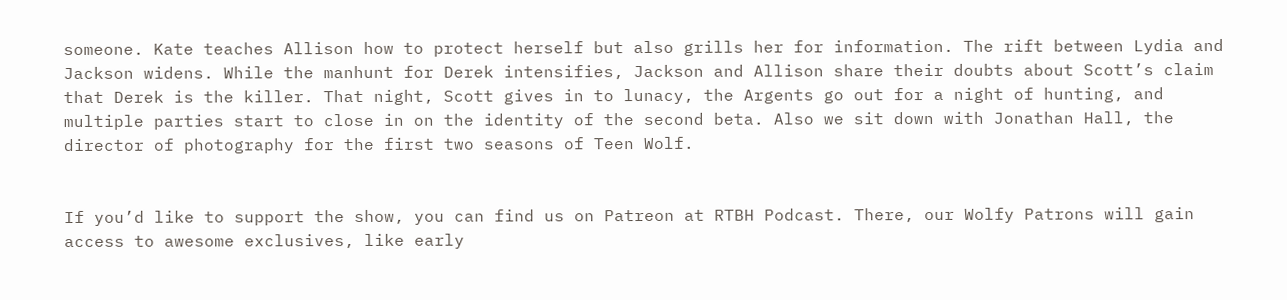someone. Kate teaches Allison how to protect herself but also grills her for information. The rift between Lydia and Jackson widens. While the manhunt for Derek intensifies, Jackson and Allison share their doubts about Scott’s claim that Derek is the killer. That night, Scott gives in to lunacy, the Argents go out for a night of hunting, and multiple parties start to close in on the identity of the second beta. Also we sit down with Jonathan Hall, the director of photography for the first two seasons of Teen Wolf.


If you’d like to support the show, you can find us on Patreon at RTBH Podcast. There, our Wolfy Patrons will gain access to awesome exclusives, like early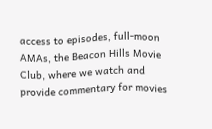access to episodes, full-moon AMAs, the Beacon Hills Movie Club, where we watch and provide commentary for movies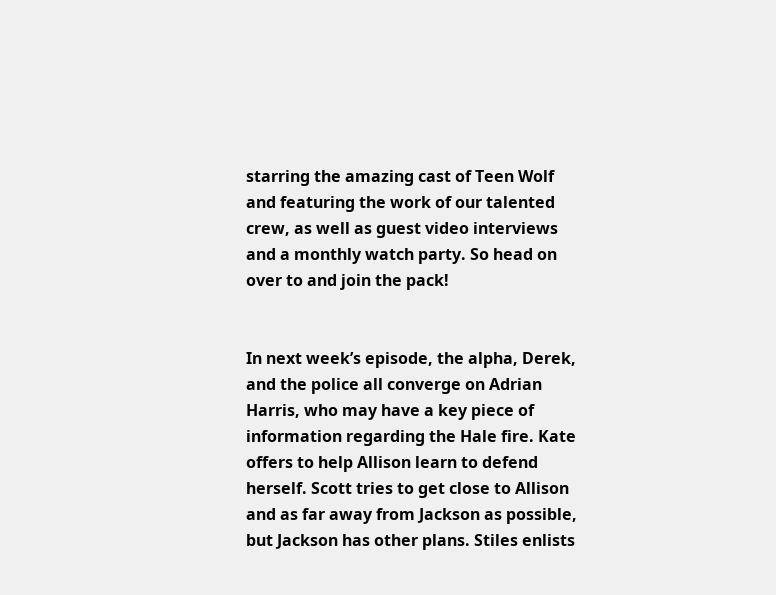starring the amazing cast of Teen Wolf and featuring the work of our talented crew, as well as guest video interviews and a monthly watch party. So head on over to and join the pack!


In next week’s episode, the alpha, Derek, and the police all converge on Adrian Harris, who may have a key piece of information regarding the Hale fire. Kate offers to help Allison learn to defend herself. Scott tries to get close to Allison and as far away from Jackson as possible, but Jackson has other plans. Stiles enlists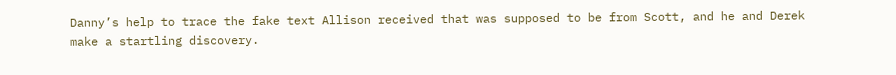Danny’s help to trace the fake text Allison received that was supposed to be from Scott, and he and Derek make a startling discovery.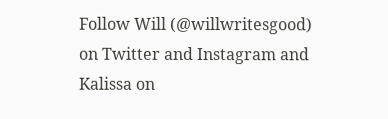Follow Will (@willwritesgood) on Twitter and Instagram and Kalissa on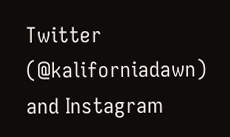Twitter (@kaliforniadawn) and Instagram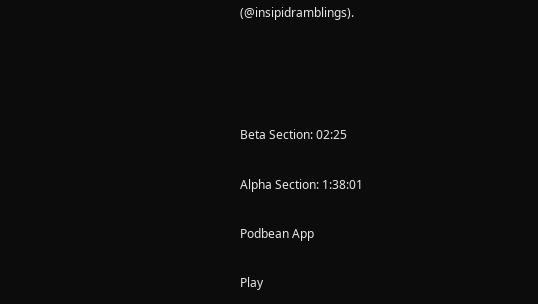(@insipidramblings).




Beta Section: 02:25

Alpha Section: 1:38:01

Podbean App

Play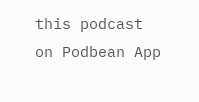this podcast on Podbean App